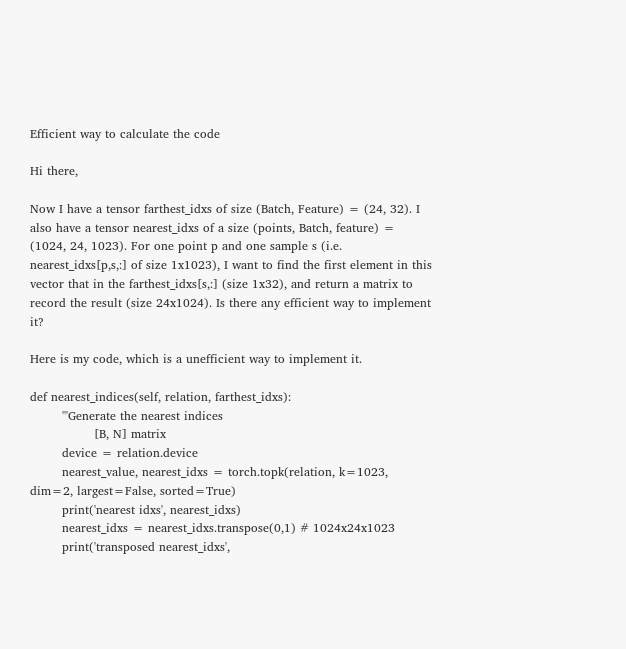Efficient way to calculate the code

Hi there,

Now I have a tensor farthest_idxs of size (Batch, Feature) = (24, 32). I also have a tensor nearest_idxs of a size (points, Batch, feature) = (1024, 24, 1023). For one point p and one sample s (i.e. nearest_idxs[p,s,:] of size 1x1023), I want to find the first element in this vector that in the farthest_idxs[s,:] (size 1x32), and return a matrix to record the result (size 24x1024). Is there any efficient way to implement it?

Here is my code, which is a unefficient way to implement it.

def nearest_indices(self, relation, farthest_idxs):
        '''Generate the nearest indices
                [B, N] matrix
        device = relation.device
        nearest_value, nearest_idxs = torch.topk(relation, k=1023, dim=2, largest=False, sorted=True)
        print('nearest idxs', nearest_idxs)
        nearest_idxs = nearest_idxs.transpose(0,1) # 1024x24x1023
        print('transposed nearest_idxs',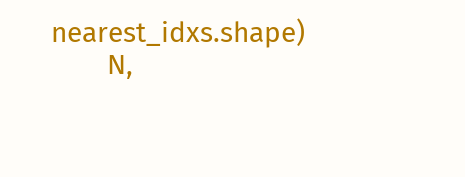nearest_idxs.shape)
        N,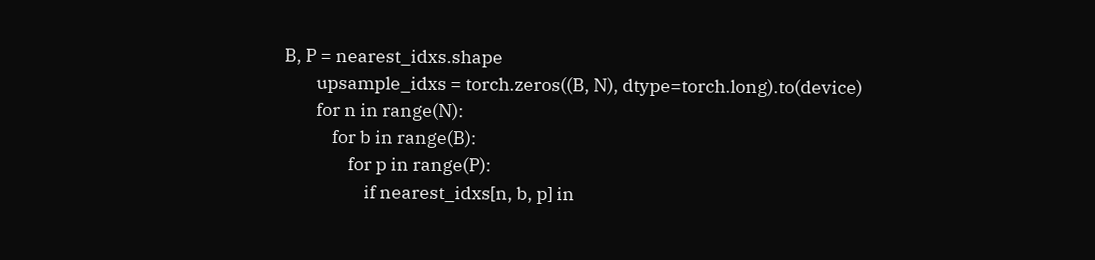B, P = nearest_idxs.shape
        upsample_idxs = torch.zeros((B, N), dtype=torch.long).to(device)
        for n in range(N):
            for b in range(B):
                for p in range(P):
                    if nearest_idxs[n, b, p] in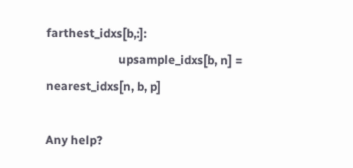farthest_idxs[b,:]:
                        upsample_idxs[b, n] = nearest_idxs[n, b, p]

Any help?